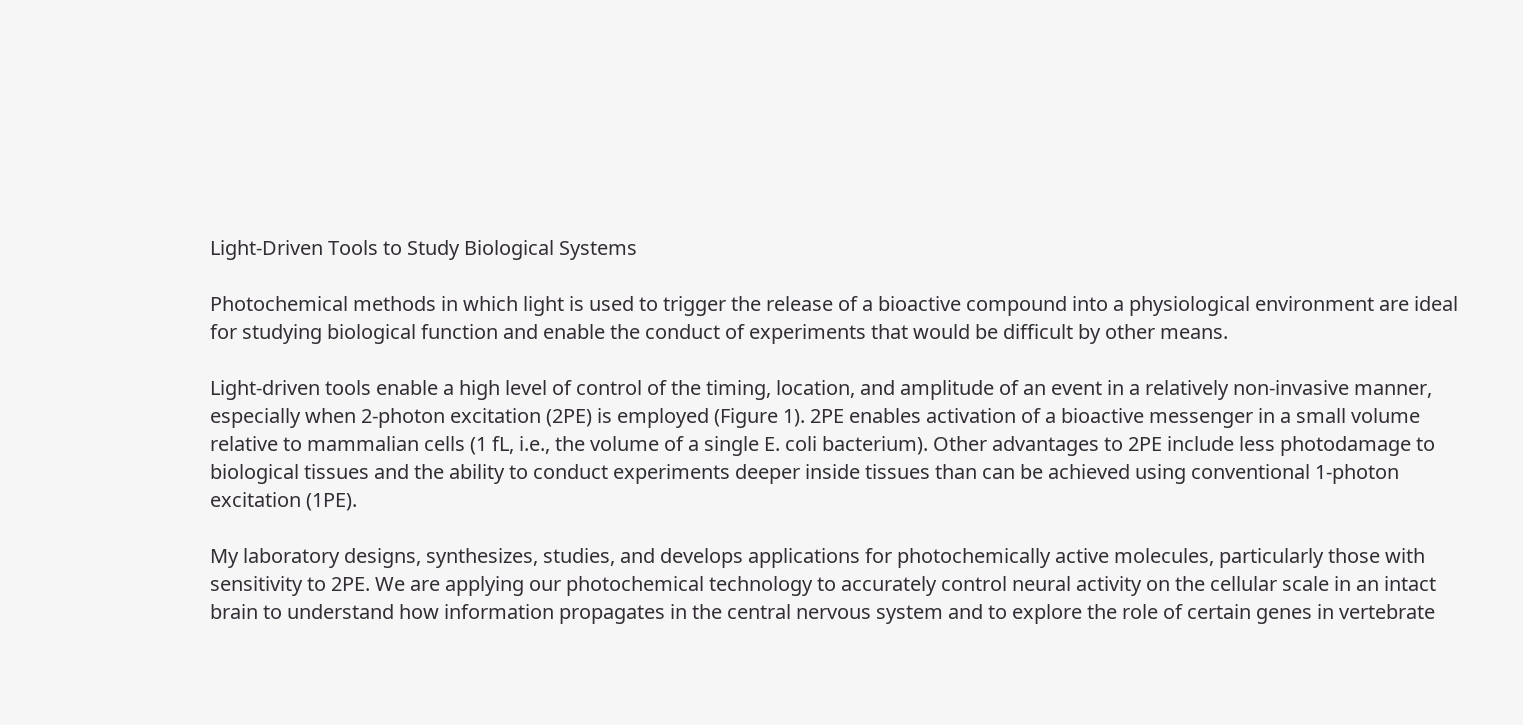Light-Driven Tools to Study Biological Systems

Photochemical methods in which light is used to trigger the release of a bioactive compound into a physiological environment are ideal for studying biological function and enable the conduct of experiments that would be difficult by other means.

Light-driven tools enable a high level of control of the timing, location, and amplitude of an event in a relatively non-invasive manner, especially when 2-photon excitation (2PE) is employed (Figure 1). 2PE enables activation of a bioactive messenger in a small volume relative to mammalian cells (1 fL, i.e., the volume of a single E. coli bacterium). Other advantages to 2PE include less photodamage to biological tissues and the ability to conduct experiments deeper inside tissues than can be achieved using conventional 1-photon excitation (1PE).

My laboratory designs, synthesizes, studies, and develops applications for photochemically active molecules, particularly those with sensitivity to 2PE. We are applying our photochemical technology to accurately control neural activity on the cellular scale in an intact brain to understand how information propagates in the central nervous system and to explore the role of certain genes in vertebrate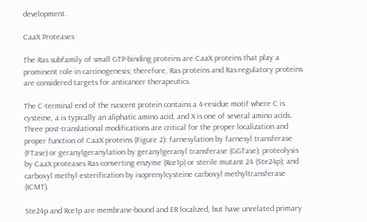development.

CaaX Proteases

The Ras subfamily of small GTP-binding proteins are CaaX proteins that play a prominent role in carcinogenesis; therefore, Ras proteins and Ras-regulatory proteins are considered targets for anticancer therapeutics.

The C-terminal end of the nascent protein contains a 4-residue motif where C is cysteine, a is typically an aliphatic amino acid, and X is one of several amino acids. Three post-translational modifications are critical for the proper localization and proper function of CaaX proteins (Figure 2): farnesylation by farnesyl transferase (FTase) or geranylgeranylation by geranylgeranyl transferase (GGTase); proteolysis by CaaX proteases Ras converting enzyme (Rce1p) or sterile mutant 24 (Ste24p); and carboxyl methyl esterification by isoprenylcysteine carboxyl methyltransferase (ICMT).

Ste24p and Rce1p are membrane-bound and ER localized, but have unrelated primary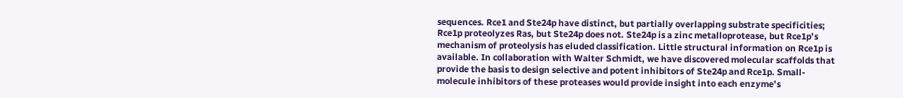sequences. Rce1 and Ste24p have distinct, but partially overlapping substrate specificities; Rce1p proteolyzes Ras, but Ste24p does not. Ste24p is a zinc metalloprotease, but Rce1p’s mechanism of proteolysis has eluded classification. Little structural information on Rce1p is available. In collaboration with Walter Schmidt, we have discovered molecular scaffolds that provide the basis to design selective and potent inhibitors of Ste24p and Rce1p. Small-molecule inhibitors of these proteases would provide insight into each enzyme’s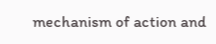mechanism of action and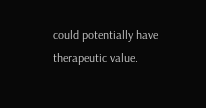could potentially have therapeutic value.